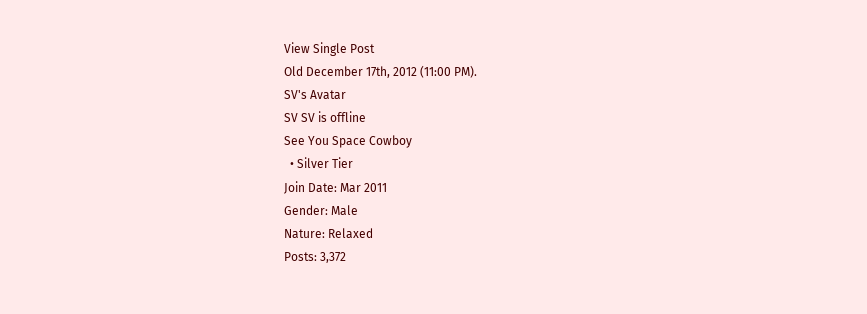View Single Post
Old December 17th, 2012 (11:00 PM).
SV's Avatar
SV SV is offline
See You Space Cowboy
  • Silver Tier
Join Date: Mar 2011
Gender: Male
Nature: Relaxed
Posts: 3,372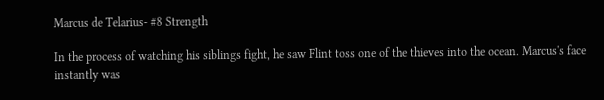Marcus de Telarius- #8 Strength

In the process of watching his siblings fight, he saw Flint toss one of the thieves into the ocean. Marcus's face instantly was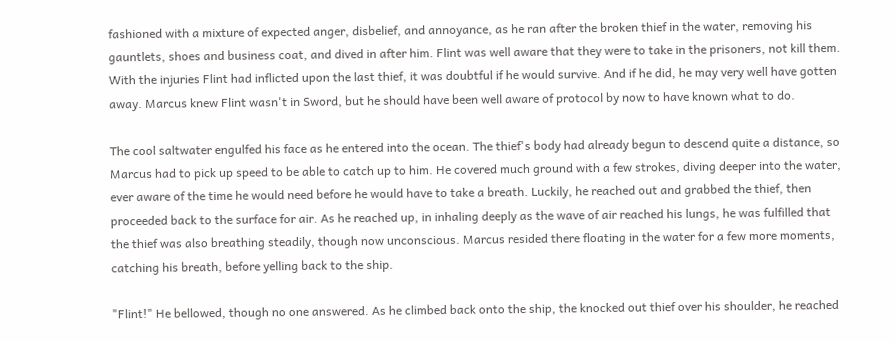fashioned with a mixture of expected anger, disbelief, and annoyance, as he ran after the broken thief in the water, removing his gauntlets, shoes and business coat, and dived in after him. Flint was well aware that they were to take in the prisoners, not kill them. With the injuries Flint had inflicted upon the last thief, it was doubtful if he would survive. And if he did, he may very well have gotten away. Marcus knew Flint wasn't in Sword, but he should have been well aware of protocol by now to have known what to do.

The cool saltwater engulfed his face as he entered into the ocean. The thief's body had already begun to descend quite a distance, so Marcus had to pick up speed to be able to catch up to him. He covered much ground with a few strokes, diving deeper into the water, ever aware of the time he would need before he would have to take a breath. Luckily, he reached out and grabbed the thief, then proceeded back to the surface for air. As he reached up, in inhaling deeply as the wave of air reached his lungs, he was fulfilled that the thief was also breathing steadily, though now unconscious. Marcus resided there floating in the water for a few more moments, catching his breath, before yelling back to the ship.

"Flint!" He bellowed, though no one answered. As he climbed back onto the ship, the knocked out thief over his shoulder, he reached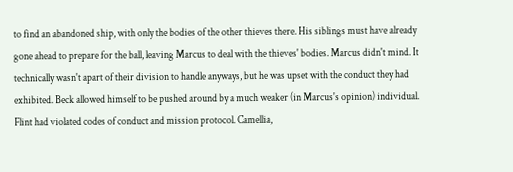to find an abandoned ship, with only the bodies of the other thieves there. His siblings must have already gone ahead to prepare for the ball, leaving Marcus to deal with the thieves' bodies. Marcus didn't mind. It technically wasn't apart of their division to handle anyways, but he was upset with the conduct they had exhibited. Beck allowed himself to be pushed around by a much weaker (in Marcus's opinion) individual. Flint had violated codes of conduct and mission protocol. Camellia,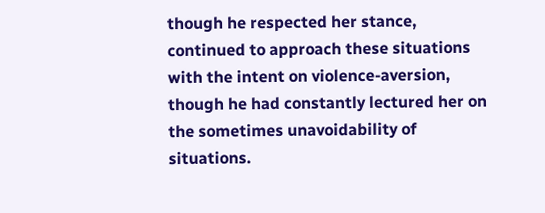though he respected her stance, continued to approach these situations with the intent on violence-aversion, though he had constantly lectured her on the sometimes unavoidability of situations.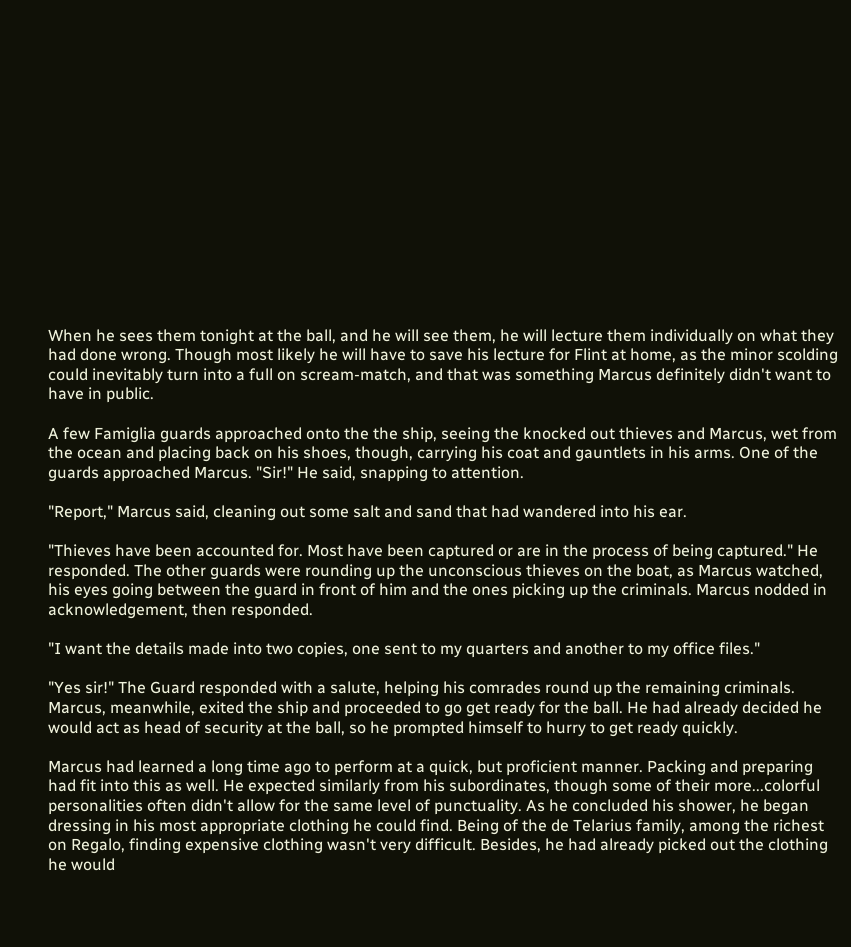When he sees them tonight at the ball, and he will see them, he will lecture them individually on what they had done wrong. Though most likely he will have to save his lecture for Flint at home, as the minor scolding could inevitably turn into a full on scream-match, and that was something Marcus definitely didn't want to have in public.

A few Famiglia guards approached onto the the ship, seeing the knocked out thieves and Marcus, wet from the ocean and placing back on his shoes, though, carrying his coat and gauntlets in his arms. One of the guards approached Marcus. "Sir!" He said, snapping to attention.

"Report," Marcus said, cleaning out some salt and sand that had wandered into his ear.

"Thieves have been accounted for. Most have been captured or are in the process of being captured." He responded. The other guards were rounding up the unconscious thieves on the boat, as Marcus watched, his eyes going between the guard in front of him and the ones picking up the criminals. Marcus nodded in acknowledgement, then responded.

"I want the details made into two copies, one sent to my quarters and another to my office files."

"Yes sir!" The Guard responded with a salute, helping his comrades round up the remaining criminals. Marcus, meanwhile, exited the ship and proceeded to go get ready for the ball. He had already decided he would act as head of security at the ball, so he prompted himself to hurry to get ready quickly.

Marcus had learned a long time ago to perform at a quick, but proficient manner. Packing and preparing had fit into this as well. He expected similarly from his subordinates, though some of their more...colorful personalities often didn't allow for the same level of punctuality. As he concluded his shower, he began dressing in his most appropriate clothing he could find. Being of the de Telarius family, among the richest on Regalo, finding expensive clothing wasn't very difficult. Besides, he had already picked out the clothing he would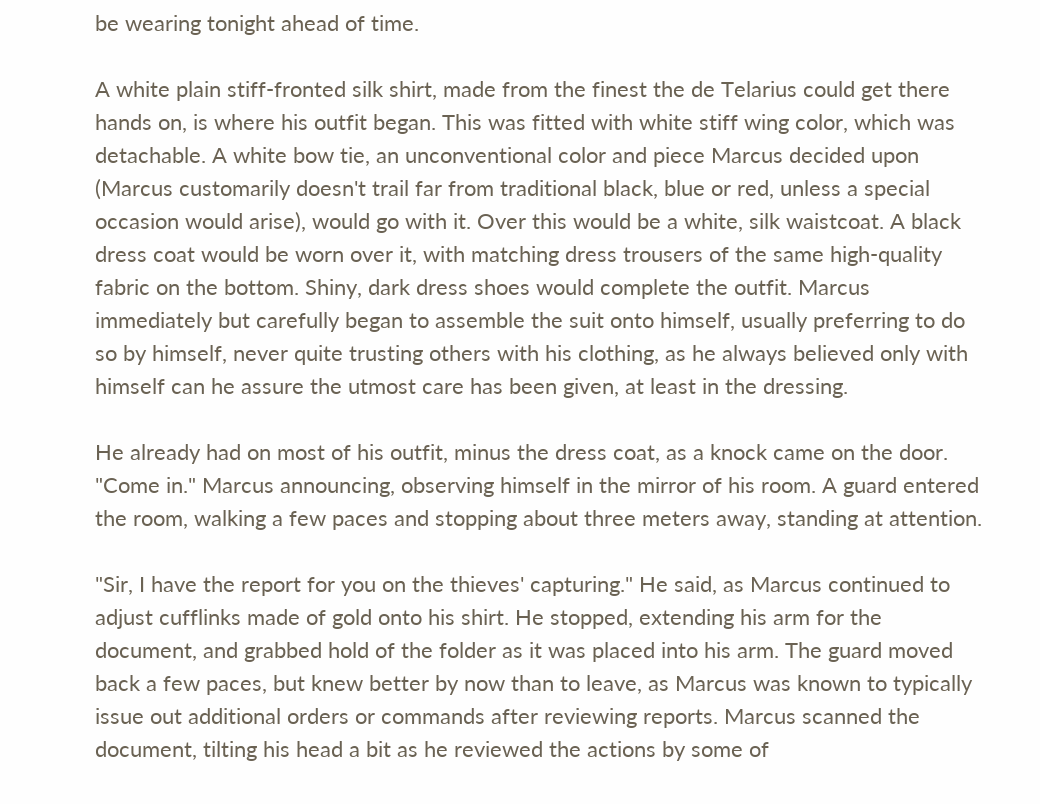be wearing tonight ahead of time.

A white plain stiff-fronted silk shirt, made from the finest the de Telarius could get there hands on, is where his outfit began. This was fitted with white stiff wing color, which was detachable. A white bow tie, an unconventional color and piece Marcus decided upon (Marcus customarily doesn't trail far from traditional black, blue or red, unless a special occasion would arise), would go with it. Over this would be a white, silk waistcoat. A black dress coat would be worn over it, with matching dress trousers of the same high-quality fabric on the bottom. Shiny, dark dress shoes would complete the outfit. Marcus immediately but carefully began to assemble the suit onto himself, usually preferring to do so by himself, never quite trusting others with his clothing, as he always believed only with himself can he assure the utmost care has been given, at least in the dressing.

He already had on most of his outfit, minus the dress coat, as a knock came on the door. "Come in." Marcus announcing, observing himself in the mirror of his room. A guard entered the room, walking a few paces and stopping about three meters away, standing at attention.

"Sir, I have the report for you on the thieves' capturing." He said, as Marcus continued to adjust cufflinks made of gold onto his shirt. He stopped, extending his arm for the document, and grabbed hold of the folder as it was placed into his arm. The guard moved back a few paces, but knew better by now than to leave, as Marcus was known to typically issue out additional orders or commands after reviewing reports. Marcus scanned the document, tilting his head a bit as he reviewed the actions by some of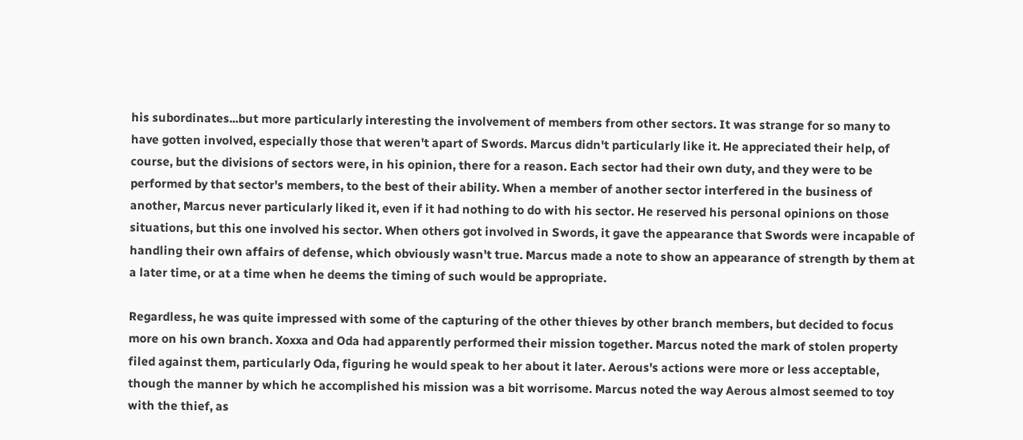his subordinates...but more particularly interesting the involvement of members from other sectors. It was strange for so many to have gotten involved, especially those that weren't apart of Swords. Marcus didn't particularly like it. He appreciated their help, of course, but the divisions of sectors were, in his opinion, there for a reason. Each sector had their own duty, and they were to be performed by that sector's members, to the best of their ability. When a member of another sector interfered in the business of another, Marcus never particularly liked it, even if it had nothing to do with his sector. He reserved his personal opinions on those situations, but this one involved his sector. When others got involved in Swords, it gave the appearance that Swords were incapable of handling their own affairs of defense, which obviously wasn't true. Marcus made a note to show an appearance of strength by them at a later time, or at a time when he deems the timing of such would be appropriate.

Regardless, he was quite impressed with some of the capturing of the other thieves by other branch members, but decided to focus more on his own branch. Xoxxa and Oda had apparently performed their mission together. Marcus noted the mark of stolen property filed against them, particularly Oda, figuring he would speak to her about it later. Aerous's actions were more or less acceptable, though the manner by which he accomplished his mission was a bit worrisome. Marcus noted the way Aerous almost seemed to toy with the thief, as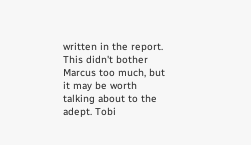written in the report. This didn't bother Marcus too much, but it may be worth talking about to the adept. Tobi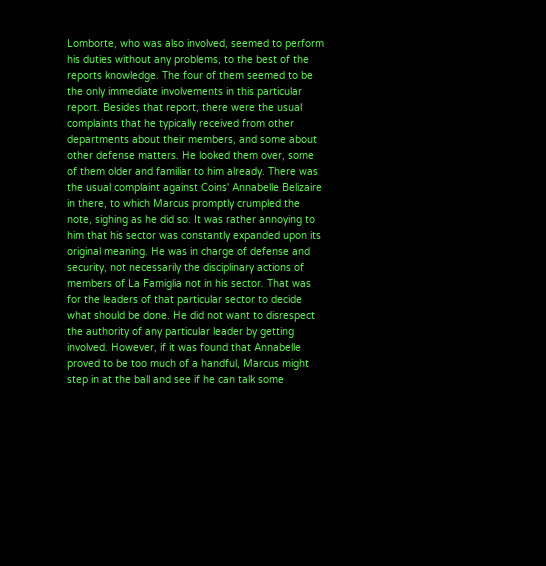Lomborte, who was also involved, seemed to perform his duties without any problems, to the best of the reports knowledge. The four of them seemed to be the only immediate involvements in this particular report. Besides that report, there were the usual complaints that he typically received from other departments about their members, and some about other defense matters. He looked them over, some of them older and familiar to him already. There was the usual complaint against Coins' Annabelle Belizaire in there, to which Marcus promptly crumpled the note, sighing as he did so. It was rather annoying to him that his sector was constantly expanded upon its original meaning. He was in charge of defense and security, not necessarily the disciplinary actions of members of La Famiglia not in his sector. That was for the leaders of that particular sector to decide what should be done. He did not want to disrespect the authority of any particular leader by getting involved. However, if it was found that Annabelle proved to be too much of a handful, Marcus might step in at the ball and see if he can talk some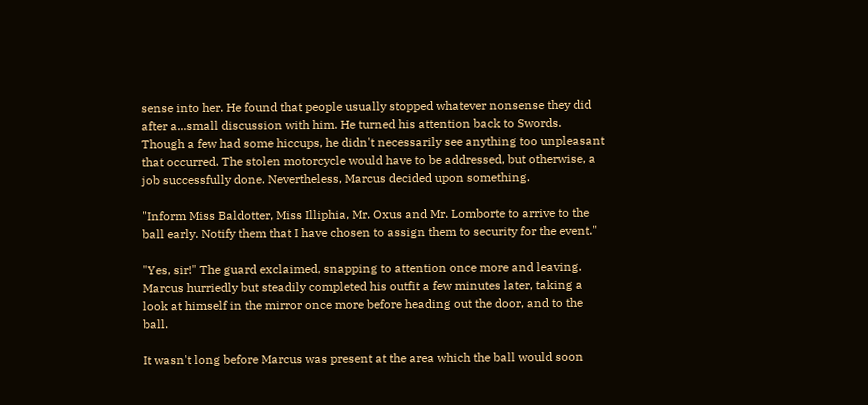sense into her. He found that people usually stopped whatever nonsense they did after a...small discussion with him. He turned his attention back to Swords. Though a few had some hiccups, he didn't necessarily see anything too unpleasant that occurred. The stolen motorcycle would have to be addressed, but otherwise, a job successfully done. Nevertheless, Marcus decided upon something.

"Inform Miss Baldotter, Miss Illiphia, Mr. Oxus and Mr. Lomborte to arrive to the ball early. Notify them that I have chosen to assign them to security for the event."

"Yes, sir!" The guard exclaimed, snapping to attention once more and leaving. Marcus hurriedly but steadily completed his outfit a few minutes later, taking a look at himself in the mirror once more before heading out the door, and to the ball.

It wasn't long before Marcus was present at the area which the ball would soon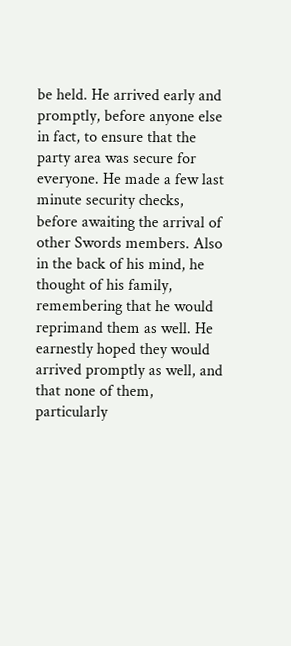be held. He arrived early and promptly, before anyone else in fact, to ensure that the party area was secure for everyone. He made a few last minute security checks, before awaiting the arrival of other Swords members. Also in the back of his mind, he thought of his family, remembering that he would reprimand them as well. He earnestly hoped they would arrived promptly as well, and that none of them, particularly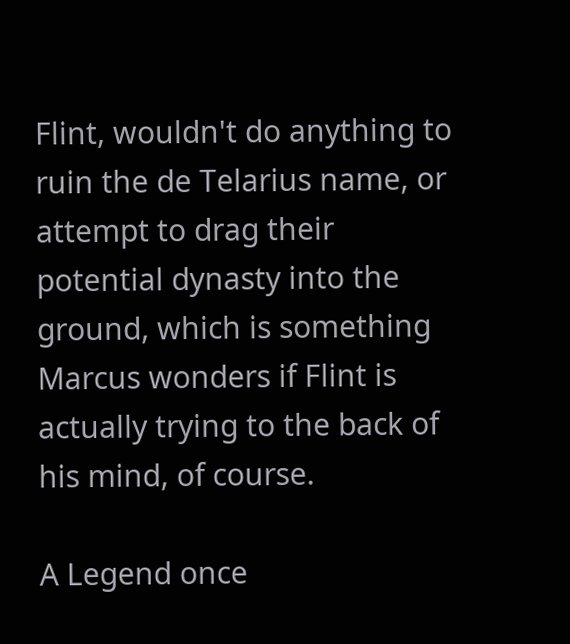Flint, wouldn't do anything to ruin the de Telarius name, or attempt to drag their potential dynasty into the ground, which is something Marcus wonders if Flint is actually trying to the back of his mind, of course.

A Legend once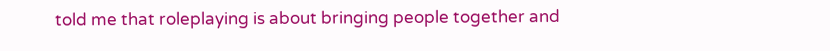told me that roleplaying is about bringing people together and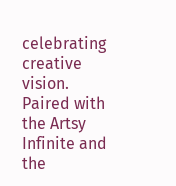celebrating creative vision.
Paired with the Artsy Infinite and the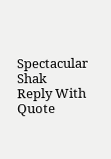Spectacular Shak
Reply With Quote